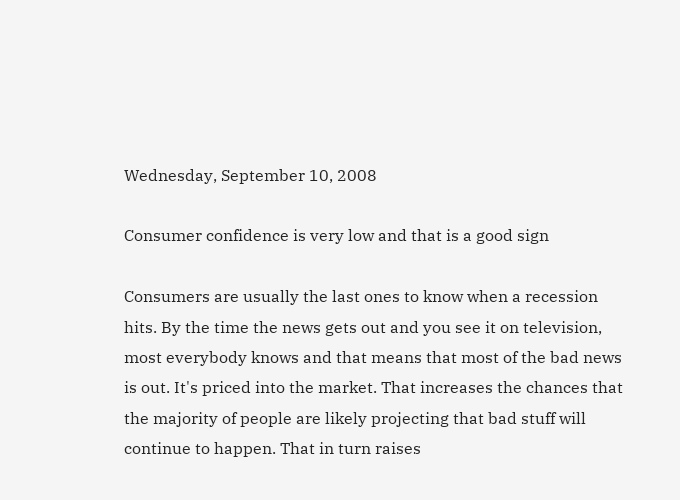Wednesday, September 10, 2008

Consumer confidence is very low and that is a good sign

Consumers are usually the last ones to know when a recession hits. By the time the news gets out and you see it on television, most everybody knows and that means that most of the bad news is out. It's priced into the market. That increases the chances that the majority of people are likely projecting that bad stuff will continue to happen. That in turn raises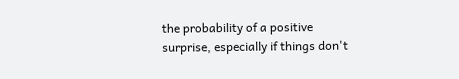the probability of a positive surprise, especially if things don't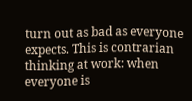turn out as bad as everyone expects. This is contrarian thinking at work: when everyone is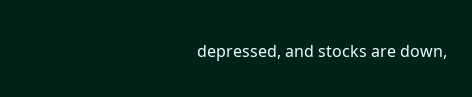depressed, and stocks are down,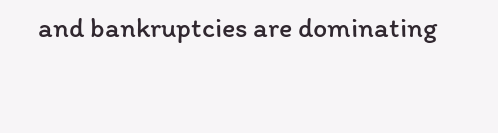and bankruptcies are dominating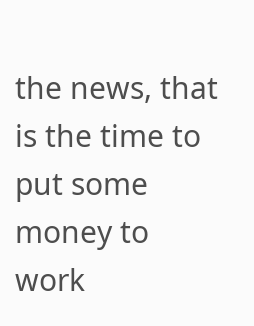the news, that is the time to put some money to work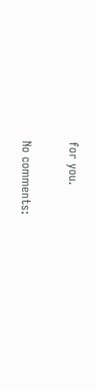for you.

No comments: